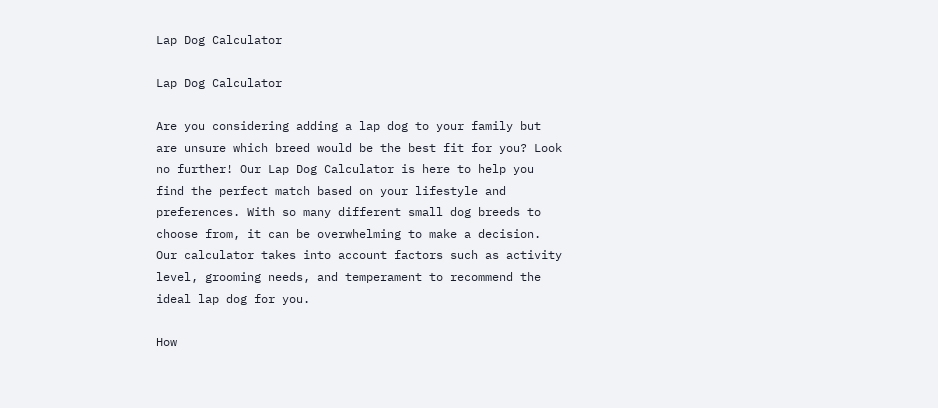Lap Dog Calculator

Lap Dog Calculator

Are you considering adding a lap dog to your family but are unsure which breed would be the best fit for you? Look no further! Our Lap Dog Calculator is here to help you find the perfect match based on your lifestyle and preferences. With so many different small dog breeds to choose from, it can be overwhelming to make a decision. Our calculator takes into account factors such as activity level, grooming needs, and temperament to recommend the ideal lap dog for you.

How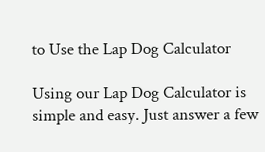to Use the Lap Dog Calculator

Using our Lap Dog Calculator is simple and easy. Just answer a few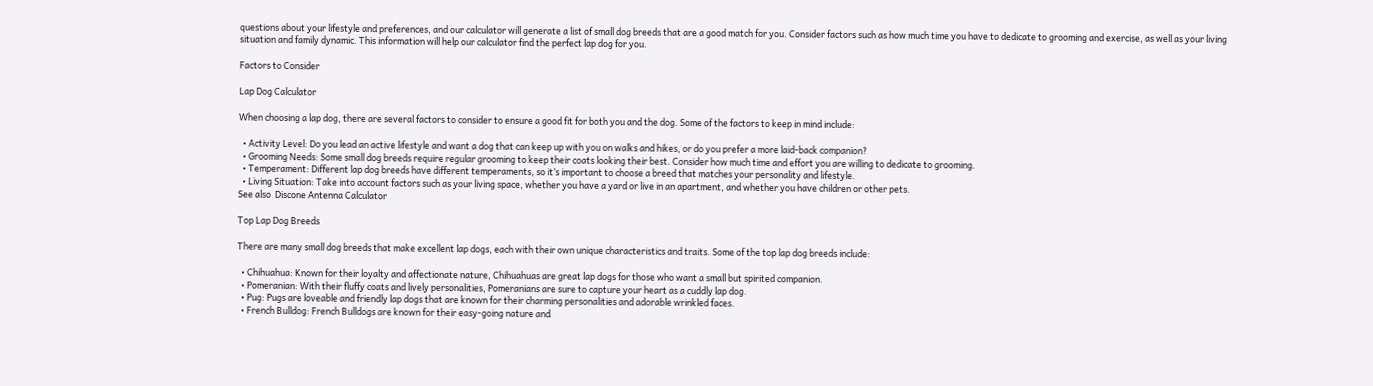questions about your lifestyle and preferences, and our calculator will generate a list of small dog breeds that are a good match for you. Consider factors such as how much time you have to dedicate to grooming and exercise, as well as your living situation and family dynamic. This information will help our calculator find the perfect lap dog for you.

Factors to Consider

Lap Dog Calculator

When choosing a lap dog, there are several factors to consider to ensure a good fit for both you and the dog. Some of the factors to keep in mind include:

  • Activity Level: Do you lead an active lifestyle and want a dog that can keep up with you on walks and hikes, or do you prefer a more laid-back companion?
  • Grooming Needs: Some small dog breeds require regular grooming to keep their coats looking their best. Consider how much time and effort you are willing to dedicate to grooming.
  • Temperament: Different lap dog breeds have different temperaments, so it’s important to choose a breed that matches your personality and lifestyle.
  • Living Situation: Take into account factors such as your living space, whether you have a yard or live in an apartment, and whether you have children or other pets.
See also  Discone Antenna Calculator

Top Lap Dog Breeds

There are many small dog breeds that make excellent lap dogs, each with their own unique characteristics and traits. Some of the top lap dog breeds include:

  • Chihuahua: Known for their loyalty and affectionate nature, Chihuahuas are great lap dogs for those who want a small but spirited companion.
  • Pomeranian: With their fluffy coats and lively personalities, Pomeranians are sure to capture your heart as a cuddly lap dog.
  • Pug: Pugs are loveable and friendly lap dogs that are known for their charming personalities and adorable wrinkled faces.
  • French Bulldog: French Bulldogs are known for their easy-going nature and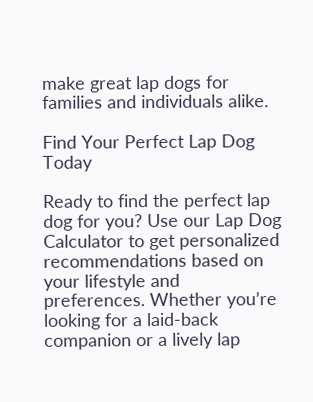make great lap dogs for families and individuals alike.

Find Your Perfect Lap Dog Today

Ready to find the perfect lap dog for you? Use our Lap Dog Calculator to get personalized recommendations based on your lifestyle and preferences. Whether you’re looking for a laid-back companion or a lively lap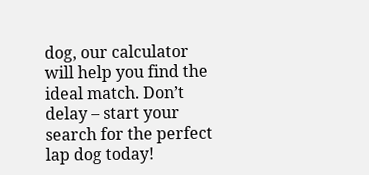dog, our calculator will help you find the ideal match. Don’t delay – start your search for the perfect lap dog today!